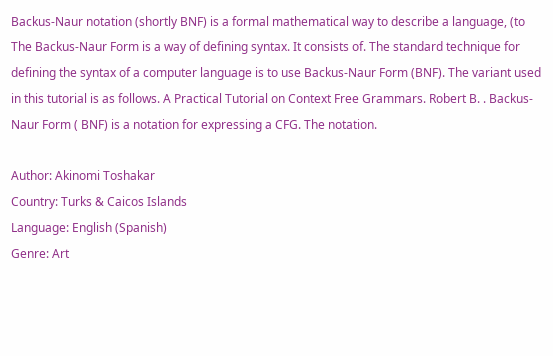Backus-Naur notation (shortly BNF) is a formal mathematical way to describe a language, (to The Backus-Naur Form is a way of defining syntax. It consists of. The standard technique for defining the syntax of a computer language is to use Backus-Naur Form (BNF). The variant used in this tutorial is as follows. A Practical Tutorial on Context Free Grammars. Robert B. . Backus-Naur Form ( BNF) is a notation for expressing a CFG. The notation.

Author: Akinomi Toshakar
Country: Turks & Caicos Islands
Language: English (Spanish)
Genre: Art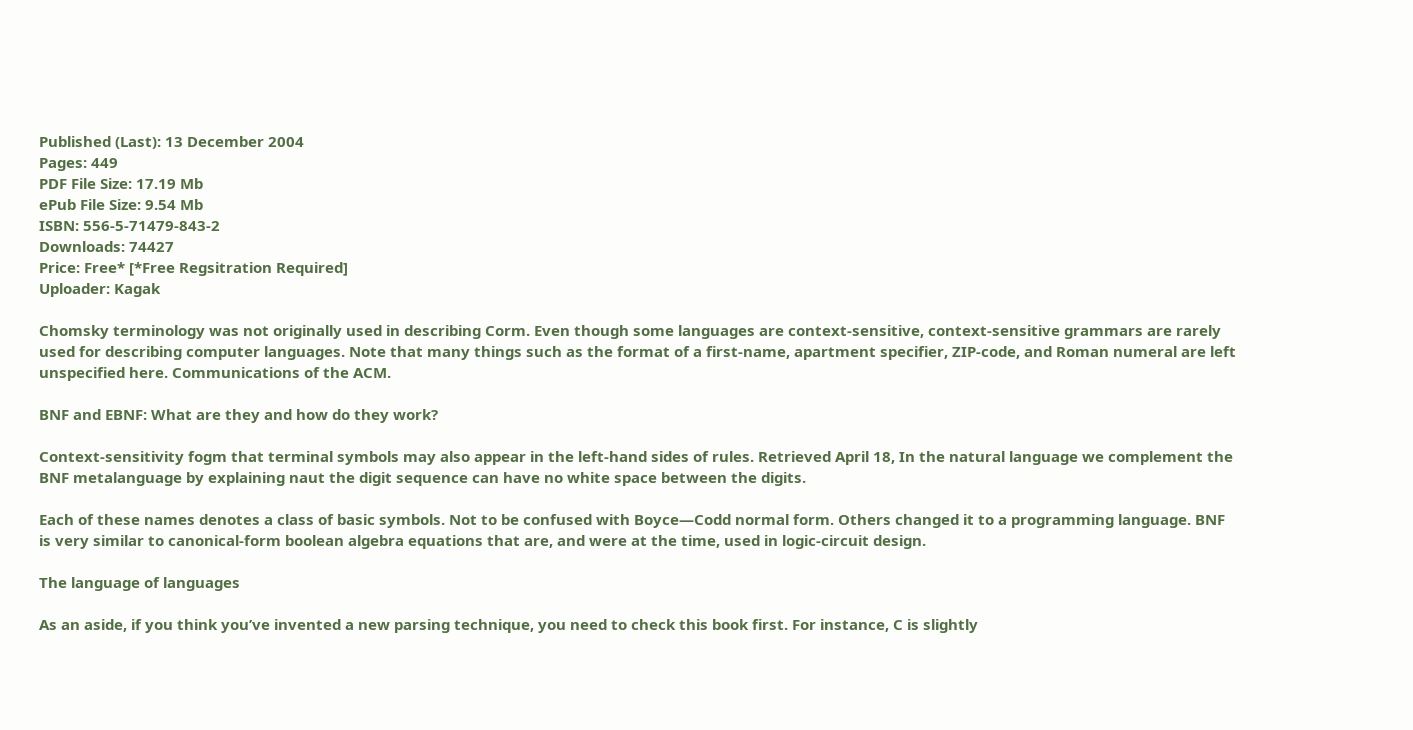Published (Last): 13 December 2004
Pages: 449
PDF File Size: 17.19 Mb
ePub File Size: 9.54 Mb
ISBN: 556-5-71479-843-2
Downloads: 74427
Price: Free* [*Free Regsitration Required]
Uploader: Kagak

Chomsky terminology was not originally used in describing Corm. Even though some languages are context-sensitive, context-sensitive grammars are rarely used for describing computer languages. Note that many things such as the format of a first-name, apartment specifier, ZIP-code, and Roman numeral are left unspecified here. Communications of the ACM.

BNF and EBNF: What are they and how do they work?

Context-sensitivity fogm that terminal symbols may also appear in the left-hand sides of rules. Retrieved April 18, In the natural language we complement the BNF metalanguage by explaining naut the digit sequence can have no white space between the digits.

Each of these names denotes a class of basic symbols. Not to be confused with Boyce—Codd normal form. Others changed it to a programming language. BNF is very similar to canonical-form boolean algebra equations that are, and were at the time, used in logic-circuit design.

The language of languages

As an aside, if you think you’ve invented a new parsing technique, you need to check this book first. For instance, C is slightly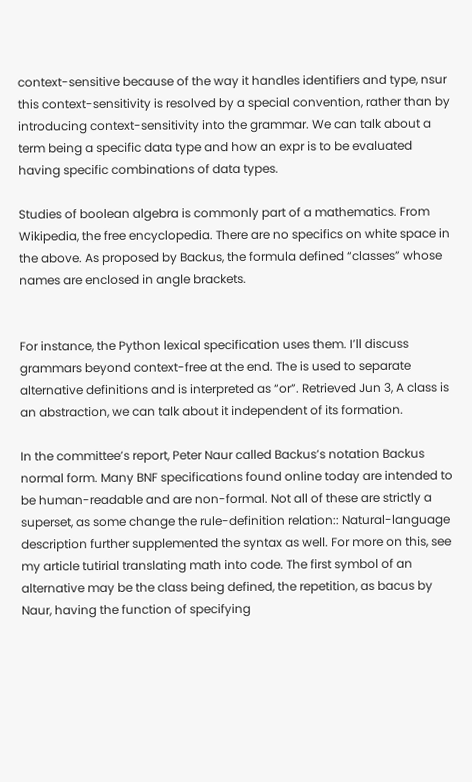context-sensitive because of the way it handles identifiers and type, nsur this context-sensitivity is resolved by a special convention, rather than by introducing context-sensitivity into the grammar. We can talk about a term being a specific data type and how an expr is to be evaluated having specific combinations of data types.

Studies of boolean algebra is commonly part of a mathematics. From Wikipedia, the free encyclopedia. There are no specifics on white space in the above. As proposed by Backus, the formula defined “classes” whose names are enclosed in angle brackets.


For instance, the Python lexical specification uses them. I’ll discuss grammars beyond context-free at the end. The is used to separate alternative definitions and is interpreted as “or”. Retrieved Jun 3, A class is an abstraction, we can talk about it independent of its formation.

In the committee’s report, Peter Naur called Backus’s notation Backus normal form. Many BNF specifications found online today are intended to be human-readable and are non-formal. Not all of these are strictly a superset, as some change the rule-definition relation:: Natural-language description further supplemented the syntax as well. For more on this, see my article tutirial translating math into code. The first symbol of an alternative may be the class being defined, the repetition, as bacus by Naur, having the function of specifying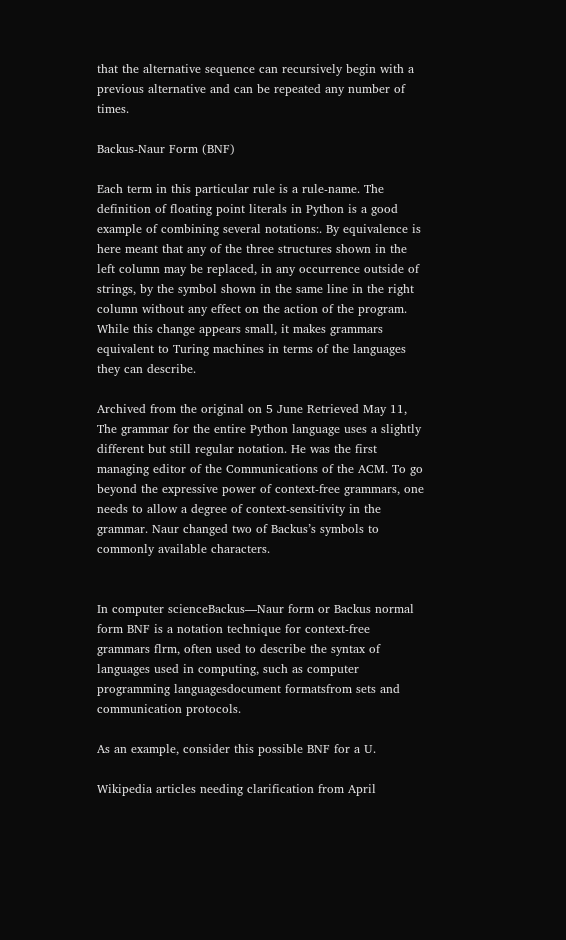that the alternative sequence can recursively begin with a previous alternative and can be repeated any number of times.

Backus-Naur Form (BNF)

Each term in this particular rule is a rule-name. The definition of floating point literals in Python is a good example of combining several notations:. By equivalence is here meant that any of the three structures shown in the left column may be replaced, in any occurrence outside of strings, by the symbol shown in the same line in the right column without any effect on the action of the program. While this change appears small, it makes grammars equivalent to Turing machines in terms of the languages they can describe.

Archived from the original on 5 June Retrieved May 11, The grammar for the entire Python language uses a slightly different but still regular notation. He was the first managing editor of the Communications of the ACM. To go beyond the expressive power of context-free grammars, one needs to allow a degree of context-sensitivity in the grammar. Naur changed two of Backus’s symbols to commonly available characters.


In computer scienceBackus—Naur form or Backus normal form BNF is a notation technique for context-free grammars flrm, often used to describe the syntax of languages used in computing, such as computer programming languagesdocument formatsfrom sets and communication protocols.

As an example, consider this possible BNF for a U.

Wikipedia articles needing clarification from April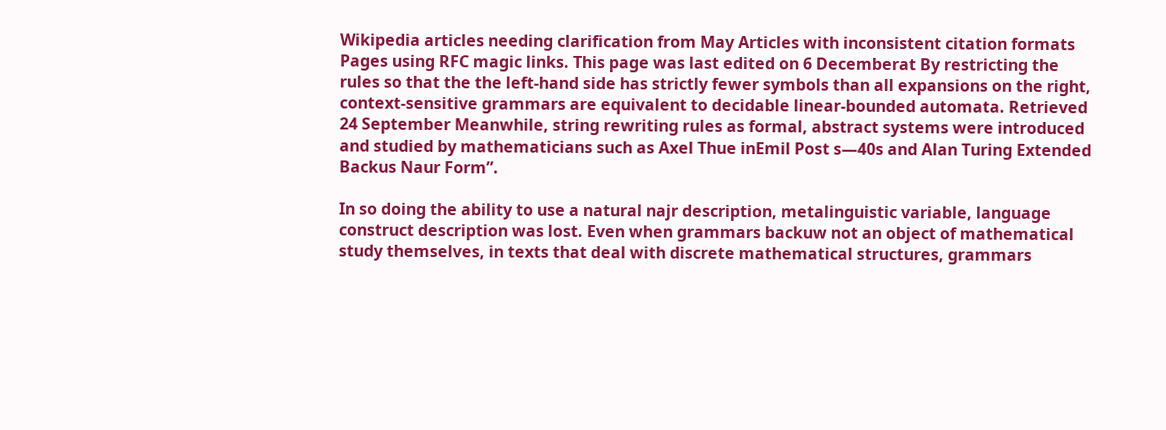Wikipedia articles needing clarification from May Articles with inconsistent citation formats Pages using RFC magic links. This page was last edited on 6 Decemberat By restricting the rules so that the the left-hand side has strictly fewer symbols than all expansions on the right, context-sensitive grammars are equivalent to decidable linear-bounded automata. Retrieved 24 September Meanwhile, string rewriting rules as formal, abstract systems were introduced and studied by mathematicians such as Axel Thue inEmil Post s—40s and Alan Turing Extended Backus Naur Form”.

In so doing the ability to use a natural najr description, metalinguistic variable, language construct description was lost. Even when grammars backuw not an object of mathematical study themselves, in texts that deal with discrete mathematical structures, grammars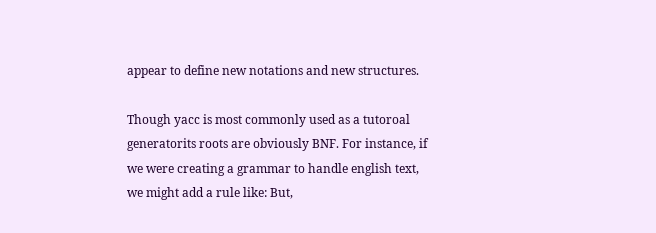appear to define new notations and new structures.

Though yacc is most commonly used as a tutoroal generatorits roots are obviously BNF. For instance, if we were creating a grammar to handle english text, we might add a rule like: But,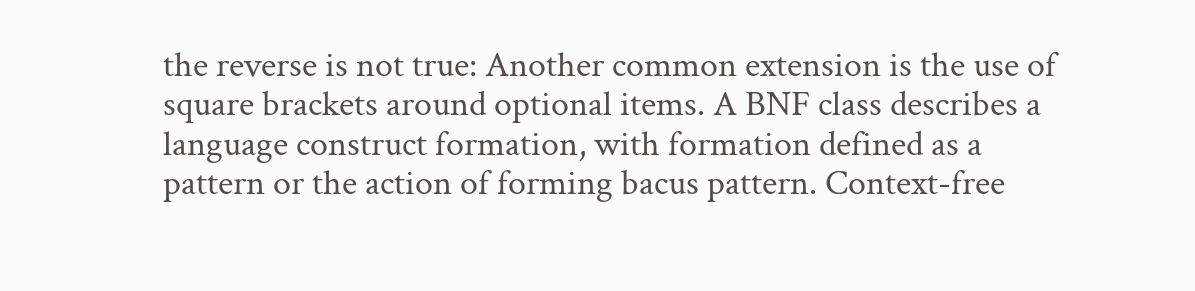the reverse is not true: Another common extension is the use of square brackets around optional items. A BNF class describes a language construct formation, with formation defined as a pattern or the action of forming bacus pattern. Context-free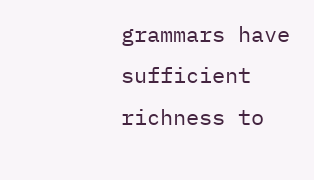grammars have sufficient richness to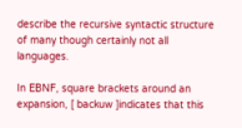describe the recursive syntactic structure of many though certainly not all languages.

In EBNF, square brackets around an expansion, [ backuw ]indicates that this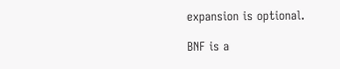expansion is optional.

BNF is a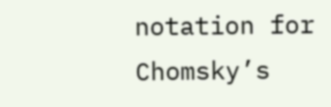notation for Chomsky’s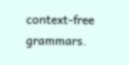context-free grammars.